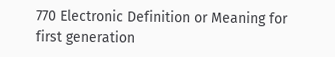770 Electronic Definition or Meaning for first generation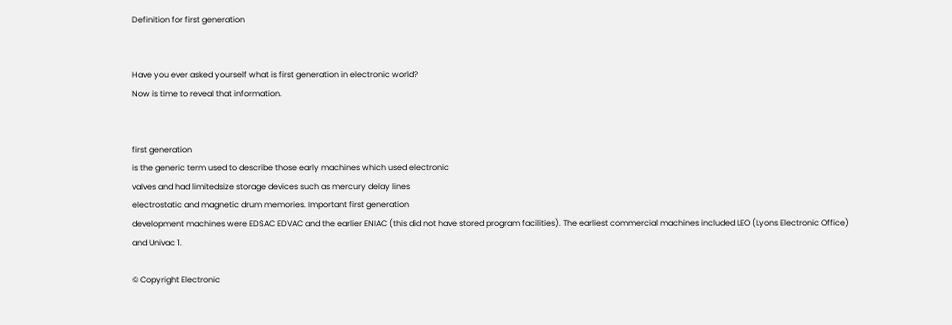Definition for first generation


Have you ever asked yourself what is first generation in electronic world?
Now is time to reveal that information.


first generation
is the generic term used to describe those early machines which used electronic
valves and had limitedsize storage devices such as mercury delay lines
electrostatic and magnetic drum memories. Important first generation
development machines were EDSAC EDVAC and the earlier ENIAC (this did not have stored program facilities). The earliest commercial machines included LEO (Lyons Electronic Office) and Univac 1.

© Copyright Electronic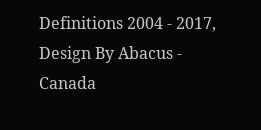Definitions 2004 - 2017, Design By Abacus - Canada